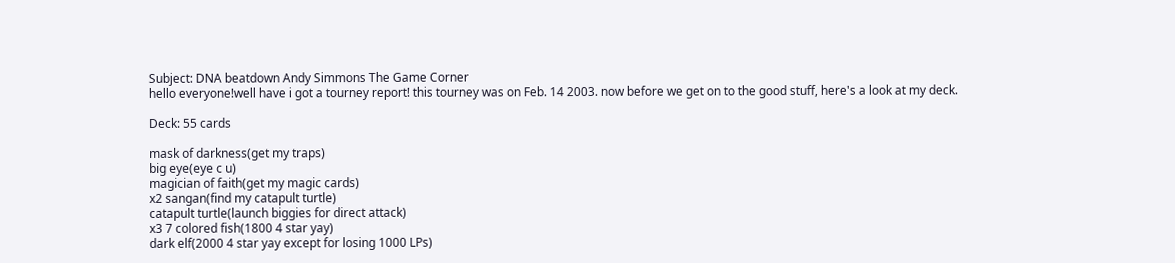Subject: DNA beatdown Andy Simmons The Game Corner
hello everyone!well have i got a tourney report! this tourney was on Feb. 14 2003. now before we get on to the good stuff, here's a look at my deck.

Deck: 55 cards

mask of darkness(get my traps)
big eye(eye c u)
magician of faith(get my magic cards)
x2 sangan(find my catapult turtle)
catapult turtle(launch biggies for direct attack)
x3 7 colored fish(1800 4 star yay)
dark elf(2000 4 star yay except for losing 1000 LPs)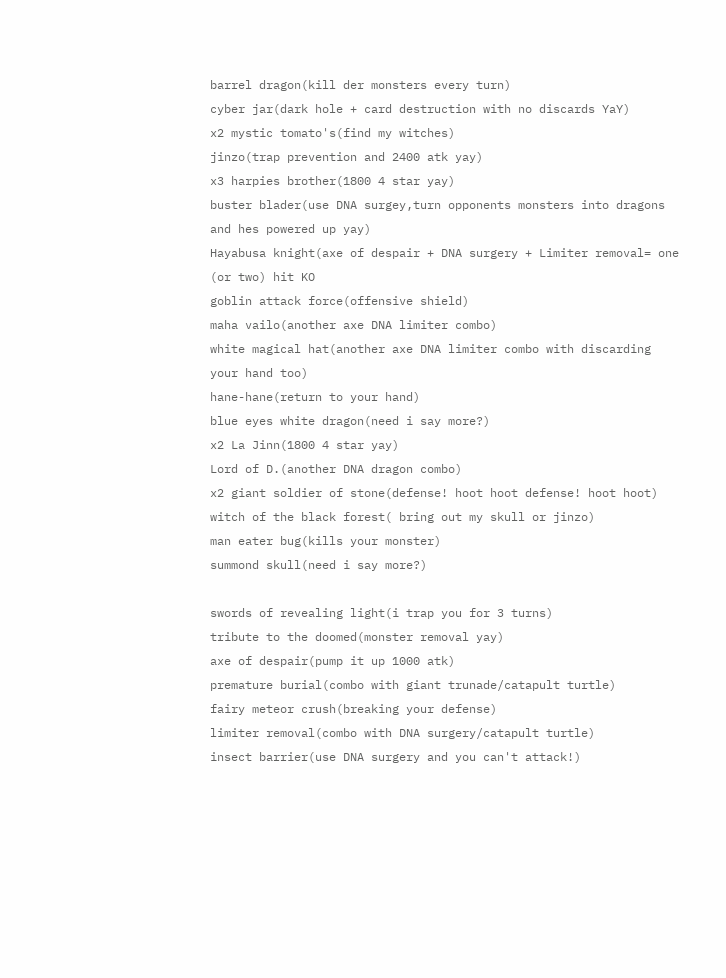barrel dragon(kill der monsters every turn)
cyber jar(dark hole + card destruction with no discards YaY)
x2 mystic tomato's(find my witches)
jinzo(trap prevention and 2400 atk yay)
x3 harpies brother(1800 4 star yay)
buster blader(use DNA surgey,turn opponents monsters into dragons and hes powered up yay)
Hayabusa knight(axe of despair + DNA surgery + Limiter removal= one (or two) hit KO
goblin attack force(offensive shield)
maha vailo(another axe DNA limiter combo)
white magical hat(another axe DNA limiter combo with discarding your hand too)
hane-hane(return to your hand)
blue eyes white dragon(need i say more?)
x2 La Jinn(1800 4 star yay)
Lord of D.(another DNA dragon combo)
x2 giant soldier of stone(defense! hoot hoot defense! hoot hoot)
witch of the black forest( bring out my skull or jinzo)
man eater bug(kills your monster)
summond skull(need i say more?)

swords of revealing light(i trap you for 3 turns)
tribute to the doomed(monster removal yay)
axe of despair(pump it up 1000 atk)
premature burial(combo with giant trunade/catapult turtle)
fairy meteor crush(breaking your defense)
limiter removal(combo with DNA surgery/catapult turtle)
insect barrier(use DNA surgery and you can't attack!)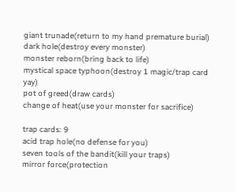giant trunade(return to my hand premature burial)
dark hole(destroy every monster)
monster reborn(bring back to life)
mystical space typhoon(destroy 1 magic/trap card yay)
pot of greed(draw cards)
change of heat(use your monster for sacrifice)

trap cards: 9
acid trap hole(no defense for you)
seven tools of the bandit(kill your traps)
mirror force(protection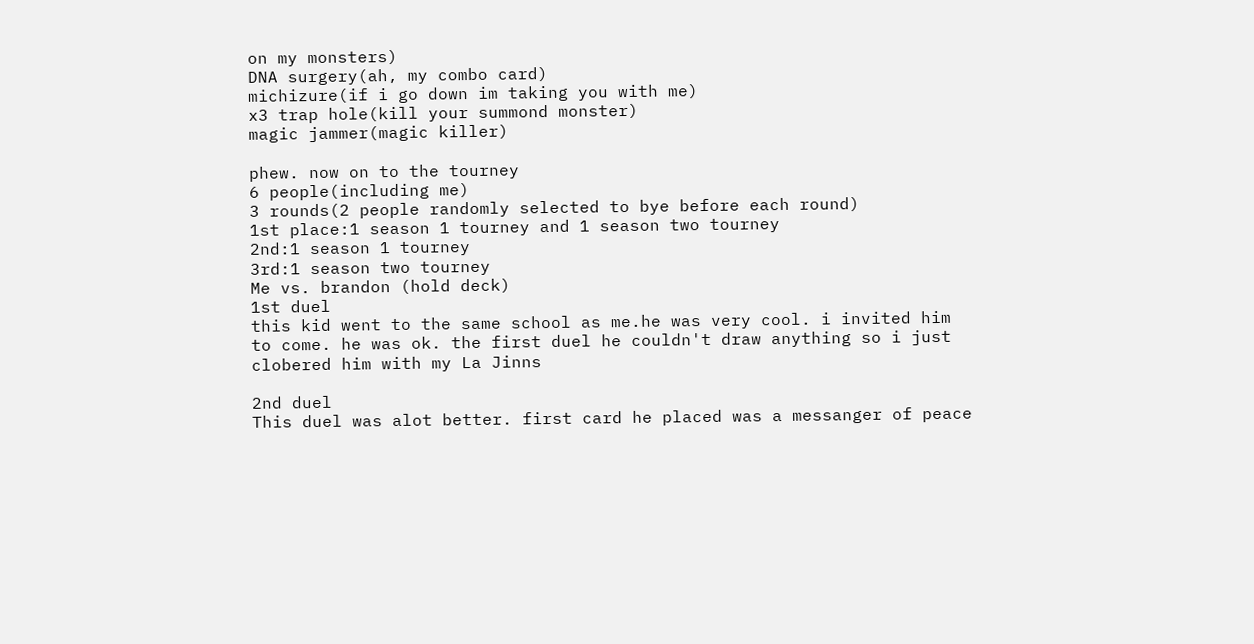on my monsters)
DNA surgery(ah, my combo card)
michizure(if i go down im taking you with me)
x3 trap hole(kill your summond monster)
magic jammer(magic killer)

phew. now on to the tourney
6 people(including me)
3 rounds(2 people randomly selected to bye before each round)
1st place:1 season 1 tourney and 1 season two tourney
2nd:1 season 1 tourney
3rd:1 season two tourney
Me vs. brandon (hold deck)
1st duel
this kid went to the same school as me.he was very cool. i invited him to come. he was ok. the first duel he couldn't draw anything so i just clobered him with my La Jinns

2nd duel
This duel was alot better. first card he placed was a messanger of peace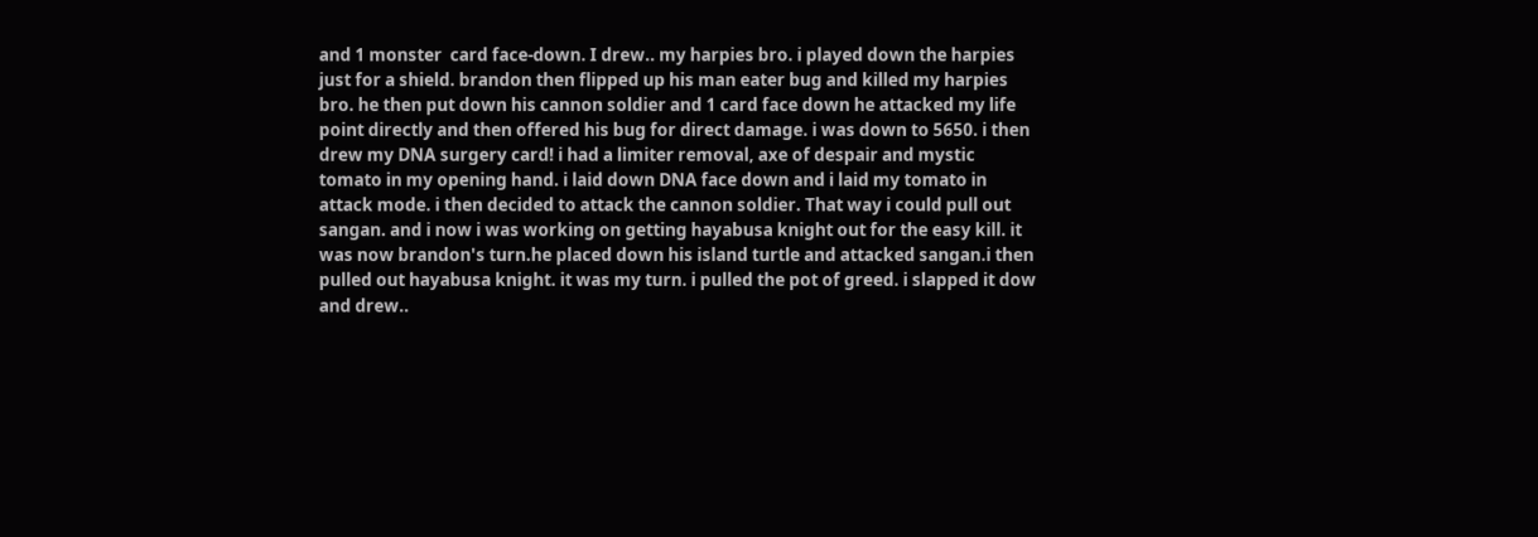and 1 monster  card face-down. I drew.. my harpies bro. i played down the harpies just for a shield. brandon then flipped up his man eater bug and killed my harpies bro. he then put down his cannon soldier and 1 card face down he attacked my life point directly and then offered his bug for direct damage. i was down to 5650. i then drew my DNA surgery card! i had a limiter removal, axe of despair and mystic tomato in my opening hand. i laid down DNA face down and i laid my tomato in attack mode. i then decided to attack the cannon soldier. That way i could pull out sangan. and i now i was working on getting hayabusa knight out for the easy kill. it was now brandon's turn.he placed down his island turtle and attacked sangan.i then pulled out hayabusa knight. it was my turn. i pulled the pot of greed. i slapped it dow and drew..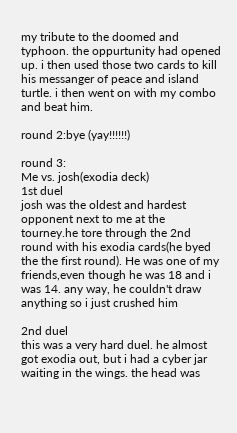my tribute to the doomed and typhoon. the oppurtunity had opened up. i then used those two cards to kill his messanger of peace and island turtle. i then went on with my combo and beat him.

round 2:bye (yay!!!!!!)

round 3:
Me vs. josh(exodia deck)
1st duel
josh was the oldest and hardest opponent next to me at the tourney.he tore through the 2nd round with his exodia cards(he byed the the first round). He was one of my friends,even though he was 18 and i was 14. any way, he couldn't draw anything so i just crushed him

2nd duel
this was a very hard duel. he almost got exodia out, but i had a cyber jar waiting in the wings. the head was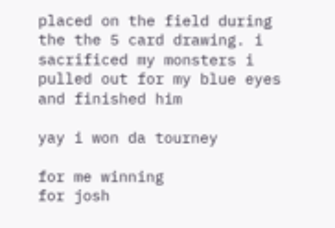placed on the field during the the 5 card drawing. i sacrificed my monsters i pulled out for my blue eyes and finished him

yay i won da tourney

for me winning
for josh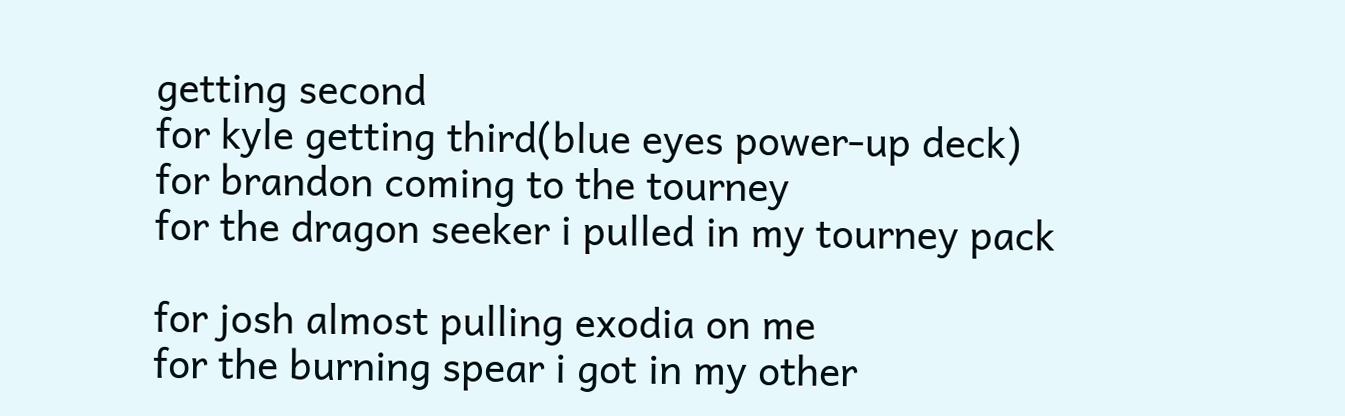getting second
for kyle getting third(blue eyes power-up deck)
for brandon coming to the tourney
for the dragon seeker i pulled in my tourney pack

for josh almost pulling exodia on me
for the burning spear i got in my other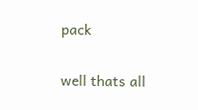pack

well thats all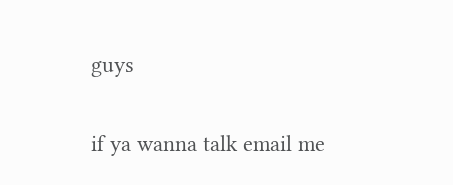guys

if ya wanna talk email me